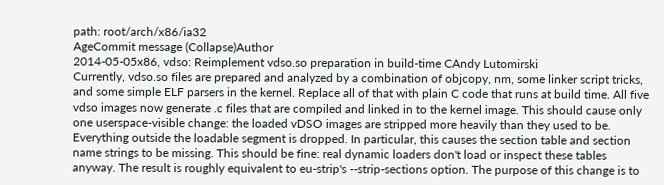path: root/arch/x86/ia32
AgeCommit message (Collapse)Author
2014-05-05x86, vdso: Reimplement vdso.so preparation in build-time CAndy Lutomirski
Currently, vdso.so files are prepared and analyzed by a combination of objcopy, nm, some linker script tricks, and some simple ELF parsers in the kernel. Replace all of that with plain C code that runs at build time. All five vdso images now generate .c files that are compiled and linked in to the kernel image. This should cause only one userspace-visible change: the loaded vDSO images are stripped more heavily than they used to be. Everything outside the loadable segment is dropped. In particular, this causes the section table and section name strings to be missing. This should be fine: real dynamic loaders don't load or inspect these tables anyway. The result is roughly equivalent to eu-strip's --strip-sections option. The purpose of this change is to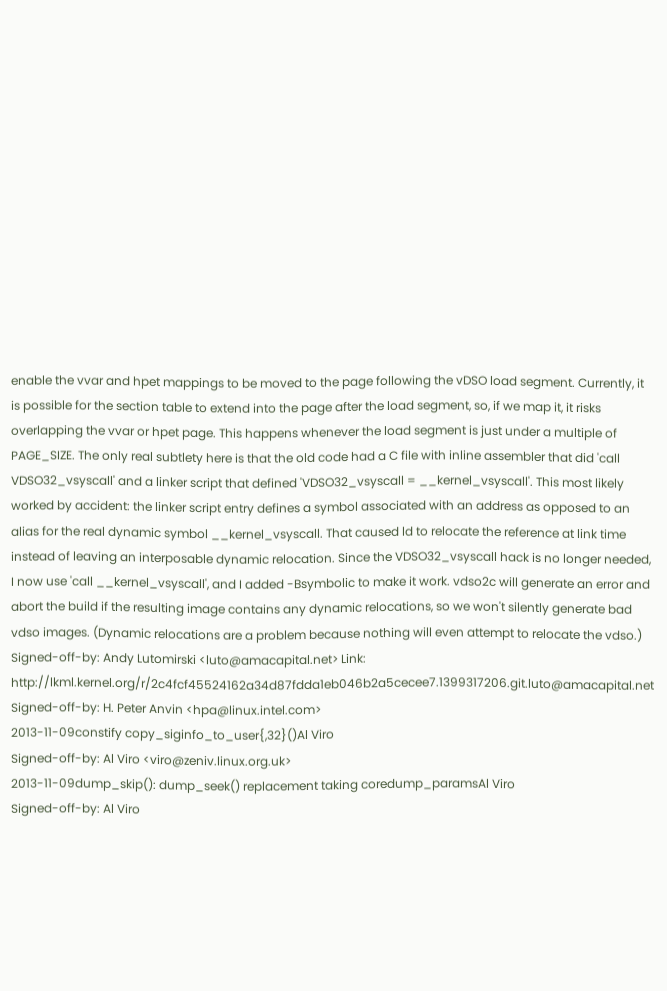enable the vvar and hpet mappings to be moved to the page following the vDSO load segment. Currently, it is possible for the section table to extend into the page after the load segment, so, if we map it, it risks overlapping the vvar or hpet page. This happens whenever the load segment is just under a multiple of PAGE_SIZE. The only real subtlety here is that the old code had a C file with inline assembler that did 'call VDSO32_vsyscall' and a linker script that defined 'VDSO32_vsyscall = __kernel_vsyscall'. This most likely worked by accident: the linker script entry defines a symbol associated with an address as opposed to an alias for the real dynamic symbol __kernel_vsyscall. That caused ld to relocate the reference at link time instead of leaving an interposable dynamic relocation. Since the VDSO32_vsyscall hack is no longer needed, I now use 'call __kernel_vsyscall', and I added -Bsymbolic to make it work. vdso2c will generate an error and abort the build if the resulting image contains any dynamic relocations, so we won't silently generate bad vdso images. (Dynamic relocations are a problem because nothing will even attempt to relocate the vdso.) Signed-off-by: Andy Lutomirski <luto@amacapital.net> Link: http://lkml.kernel.org/r/2c4fcf45524162a34d87fdda1eb046b2a5cecee7.1399317206.git.luto@amacapital.net Signed-off-by: H. Peter Anvin <hpa@linux.intel.com>
2013-11-09constify copy_siginfo_to_user{,32}()Al Viro
Signed-off-by: Al Viro <viro@zeniv.linux.org.uk>
2013-11-09dump_skip(): dump_seek() replacement taking coredump_paramsAl Viro
Signed-off-by: Al Viro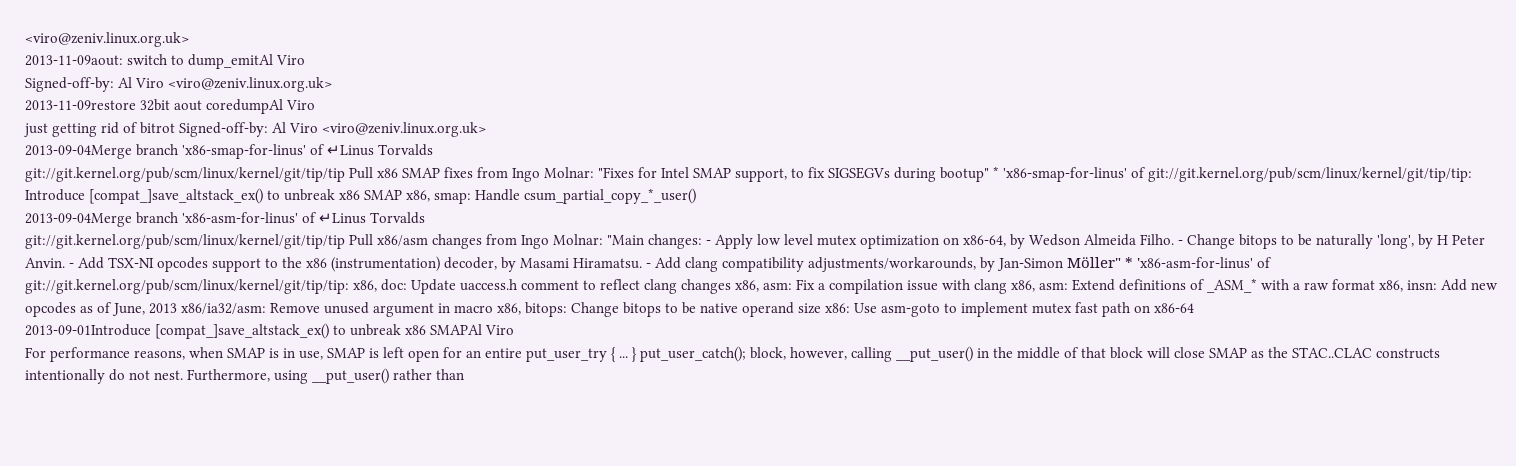<viro@zeniv.linux.org.uk>
2013-11-09aout: switch to dump_emitAl Viro
Signed-off-by: Al Viro <viro@zeniv.linux.org.uk>
2013-11-09restore 32bit aout coredumpAl Viro
just getting rid of bitrot Signed-off-by: Al Viro <viro@zeniv.linux.org.uk>
2013-09-04Merge branch 'x86-smap-for-linus' of ↵Linus Torvalds
git://git.kernel.org/pub/scm/linux/kernel/git/tip/tip Pull x86 SMAP fixes from Ingo Molnar: "Fixes for Intel SMAP support, to fix SIGSEGVs during bootup" * 'x86-smap-for-linus' of git://git.kernel.org/pub/scm/linux/kernel/git/tip/tip: Introduce [compat_]save_altstack_ex() to unbreak x86 SMAP x86, smap: Handle csum_partial_copy_*_user()
2013-09-04Merge branch 'x86-asm-for-linus' of ↵Linus Torvalds
git://git.kernel.org/pub/scm/linux/kernel/git/tip/tip Pull x86/asm changes from Ingo Molnar: "Main changes: - Apply low level mutex optimization on x86-64, by Wedson Almeida Filho. - Change bitops to be naturally 'long', by H Peter Anvin. - Add TSX-NI opcodes support to the x86 (instrumentation) decoder, by Masami Hiramatsu. - Add clang compatibility adjustments/workarounds, by Jan-Simon Möller" * 'x86-asm-for-linus' of git://git.kernel.org/pub/scm/linux/kernel/git/tip/tip: x86, doc: Update uaccess.h comment to reflect clang changes x86, asm: Fix a compilation issue with clang x86, asm: Extend definitions of _ASM_* with a raw format x86, insn: Add new opcodes as of June, 2013 x86/ia32/asm: Remove unused argument in macro x86, bitops: Change bitops to be native operand size x86: Use asm-goto to implement mutex fast path on x86-64
2013-09-01Introduce [compat_]save_altstack_ex() to unbreak x86 SMAPAl Viro
For performance reasons, when SMAP is in use, SMAP is left open for an entire put_user_try { ... } put_user_catch(); block, however, calling __put_user() in the middle of that block will close SMAP as the STAC..CLAC constructs intentionally do not nest. Furthermore, using __put_user() rather than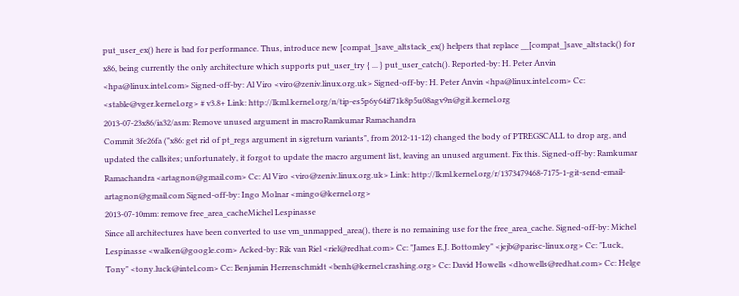put_user_ex() here is bad for performance. Thus, introduce new [compat_]save_altstack_ex() helpers that replace __[compat_]save_altstack() for x86, being currently the only architecture which supports put_user_try { ... } put_user_catch(). Reported-by: H. Peter Anvin <hpa@linux.intel.com> Signed-off-by: Al Viro <viro@zeniv.linux.org.uk> Signed-off-by: H. Peter Anvin <hpa@linux.intel.com> Cc: <stable@vger.kernel.org> # v3.8+ Link: http://lkml.kernel.org/n/tip-es5p6y64if71k8p5u08agv9n@git.kernel.org
2013-07-23x86/ia32/asm: Remove unused argument in macroRamkumar Ramachandra
Commit 3fe26fa ("x86: get rid of pt_regs argument in sigreturn variants", from 2012-11-12) changed the body of PTREGSCALL to drop arg, and updated the callsites; unfortunately, it forgot to update the macro argument list, leaving an unused argument. Fix this. Signed-off-by: Ramkumar Ramachandra <artagnon@gmail.com> Cc: Al Viro <viro@zeniv.linux.org.uk> Link: http://lkml.kernel.org/r/1373479468-7175-1-git-send-email-artagnon@gmail.com Signed-off-by: Ingo Molnar <mingo@kernel.org>
2013-07-10mm: remove free_area_cacheMichel Lespinasse
Since all architectures have been converted to use vm_unmapped_area(), there is no remaining use for the free_area_cache. Signed-off-by: Michel Lespinasse <walken@google.com> Acked-by: Rik van Riel <riel@redhat.com> Cc: "James E.J. Bottomley" <jejb@parisc-linux.org> Cc: "Luck, Tony" <tony.luck@intel.com> Cc: Benjamin Herrenschmidt <benh@kernel.crashing.org> Cc: David Howells <dhowells@redhat.com> Cc: Helge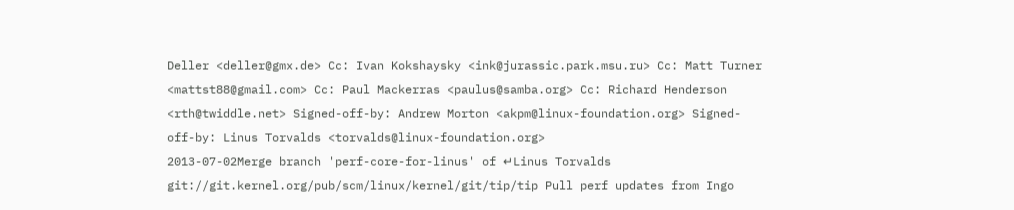Deller <deller@gmx.de> Cc: Ivan Kokshaysky <ink@jurassic.park.msu.ru> Cc: Matt Turner <mattst88@gmail.com> Cc: Paul Mackerras <paulus@samba.org> Cc: Richard Henderson <rth@twiddle.net> Signed-off-by: Andrew Morton <akpm@linux-foundation.org> Signed-off-by: Linus Torvalds <torvalds@linux-foundation.org>
2013-07-02Merge branch 'perf-core-for-linus' of ↵Linus Torvalds
git://git.kernel.org/pub/scm/linux/kernel/git/tip/tip Pull perf updates from Ingo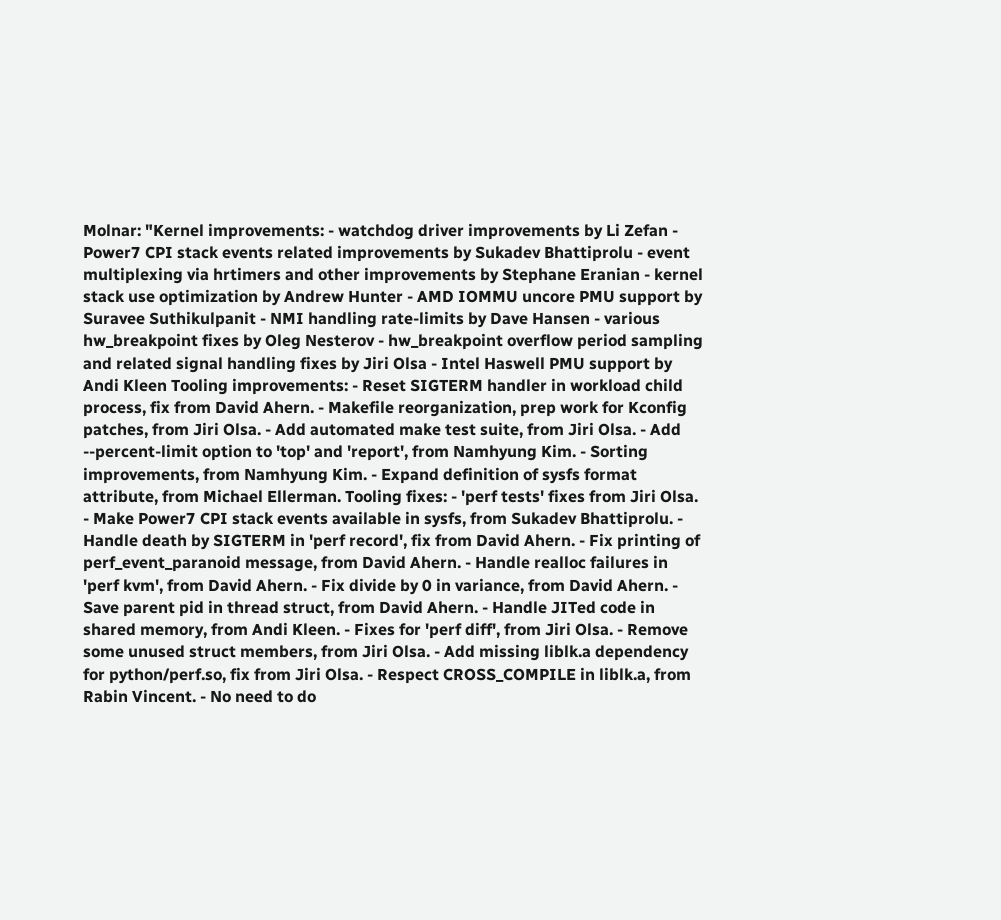Molnar: "Kernel improvements: - watchdog driver improvements by Li Zefan - Power7 CPI stack events related improvements by Sukadev Bhattiprolu - event multiplexing via hrtimers and other improvements by Stephane Eranian - kernel stack use optimization by Andrew Hunter - AMD IOMMU uncore PMU support by Suravee Suthikulpanit - NMI handling rate-limits by Dave Hansen - various hw_breakpoint fixes by Oleg Nesterov - hw_breakpoint overflow period sampling and related signal handling fixes by Jiri Olsa - Intel Haswell PMU support by Andi Kleen Tooling improvements: - Reset SIGTERM handler in workload child process, fix from David Ahern. - Makefile reorganization, prep work for Kconfig patches, from Jiri Olsa. - Add automated make test suite, from Jiri Olsa. - Add --percent-limit option to 'top' and 'report', from Namhyung Kim. - Sorting improvements, from Namhyung Kim. - Expand definition of sysfs format attribute, from Michael Ellerman. Tooling fixes: - 'perf tests' fixes from Jiri Olsa. - Make Power7 CPI stack events available in sysfs, from Sukadev Bhattiprolu. - Handle death by SIGTERM in 'perf record', fix from David Ahern. - Fix printing of perf_event_paranoid message, from David Ahern. - Handle realloc failures in 'perf kvm', from David Ahern. - Fix divide by 0 in variance, from David Ahern. - Save parent pid in thread struct, from David Ahern. - Handle JITed code in shared memory, from Andi Kleen. - Fixes for 'perf diff', from Jiri Olsa. - Remove some unused struct members, from Jiri Olsa. - Add missing liblk.a dependency for python/perf.so, fix from Jiri Olsa. - Respect CROSS_COMPILE in liblk.a, from Rabin Vincent. - No need to do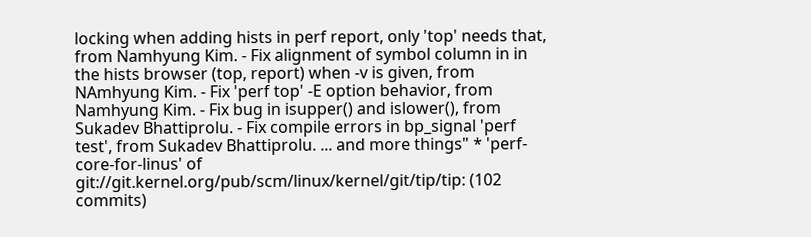locking when adding hists in perf report, only 'top' needs that, from Namhyung Kim. - Fix alignment of symbol column in in the hists browser (top, report) when -v is given, from NAmhyung Kim. - Fix 'perf top' -E option behavior, from Namhyung Kim. - Fix bug in isupper() and islower(), from Sukadev Bhattiprolu. - Fix compile errors in bp_signal 'perf test', from Sukadev Bhattiprolu. ... and more things" * 'perf-core-for-linus' of git://git.kernel.org/pub/scm/linux/kernel/git/tip/tip: (102 commits)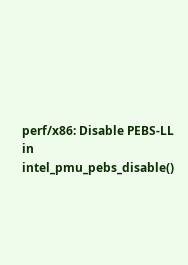perf/x86: Disable PEBS-LL in intel_pmu_pebs_disable()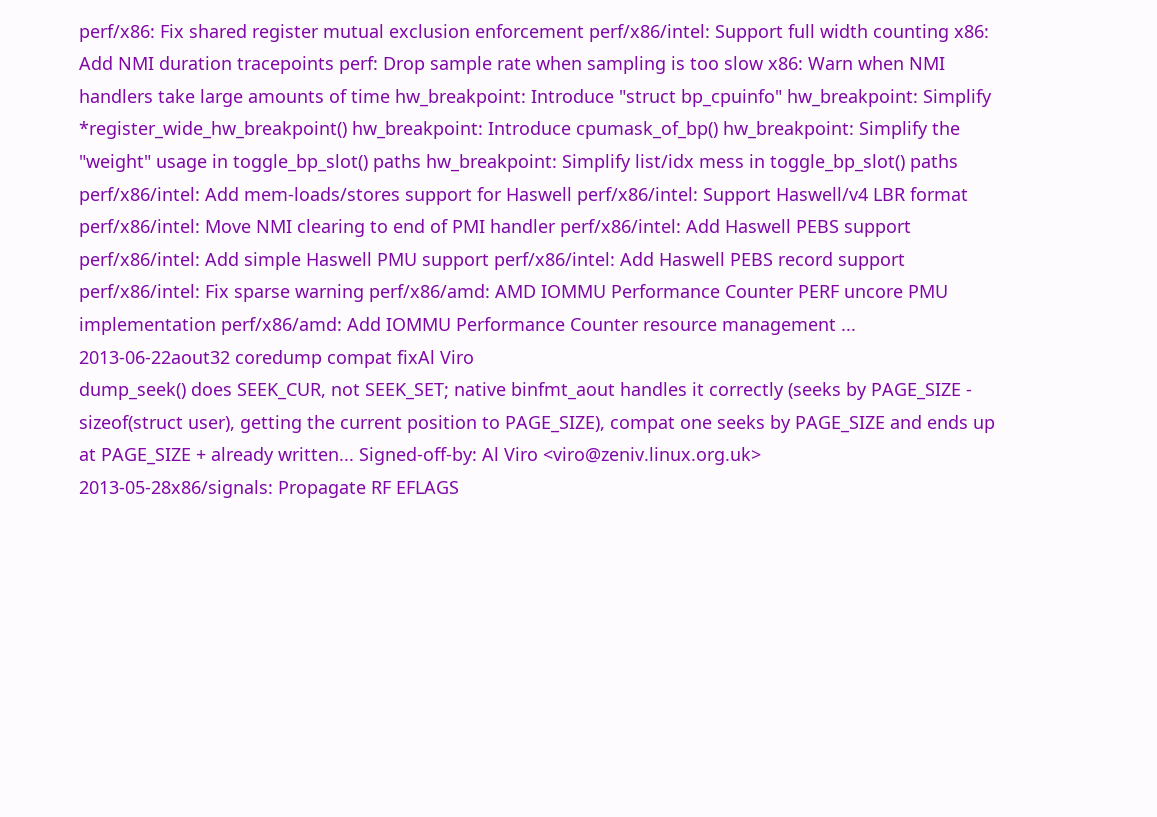perf/x86: Fix shared register mutual exclusion enforcement perf/x86/intel: Support full width counting x86: Add NMI duration tracepoints perf: Drop sample rate when sampling is too slow x86: Warn when NMI handlers take large amounts of time hw_breakpoint: Introduce "struct bp_cpuinfo" hw_breakpoint: Simplify *register_wide_hw_breakpoint() hw_breakpoint: Introduce cpumask_of_bp() hw_breakpoint: Simplify the "weight" usage in toggle_bp_slot() paths hw_breakpoint: Simplify list/idx mess in toggle_bp_slot() paths perf/x86/intel: Add mem-loads/stores support for Haswell perf/x86/intel: Support Haswell/v4 LBR format perf/x86/intel: Move NMI clearing to end of PMI handler perf/x86/intel: Add Haswell PEBS support perf/x86/intel: Add simple Haswell PMU support perf/x86/intel: Add Haswell PEBS record support perf/x86/intel: Fix sparse warning perf/x86/amd: AMD IOMMU Performance Counter PERF uncore PMU implementation perf/x86/amd: Add IOMMU Performance Counter resource management ...
2013-06-22aout32 coredump compat fixAl Viro
dump_seek() does SEEK_CUR, not SEEK_SET; native binfmt_aout handles it correctly (seeks by PAGE_SIZE - sizeof(struct user), getting the current position to PAGE_SIZE), compat one seeks by PAGE_SIZE and ends up at PAGE_SIZE + already written... Signed-off-by: Al Viro <viro@zeniv.linux.org.uk>
2013-05-28x86/signals: Propagate RF EFLAGS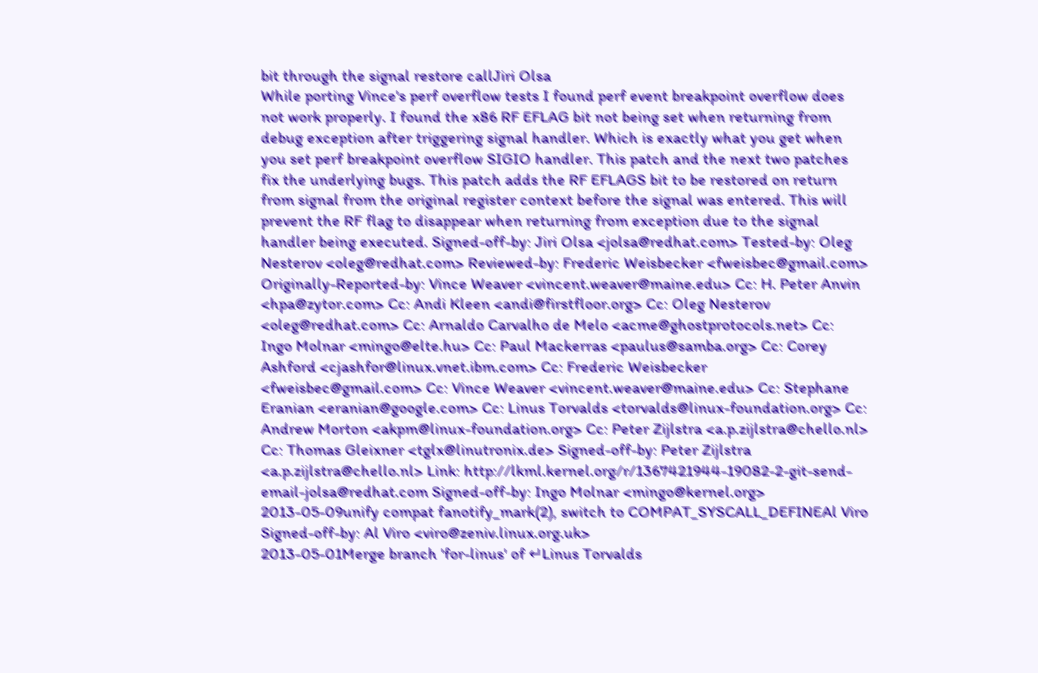bit through the signal restore callJiri Olsa
While porting Vince's perf overflow tests I found perf event breakpoint overflow does not work properly. I found the x86 RF EFLAG bit not being set when returning from debug exception after triggering signal handler. Which is exactly what you get when you set perf breakpoint overflow SIGIO handler. This patch and the next two patches fix the underlying bugs. This patch adds the RF EFLAGS bit to be restored on return from signal from the original register context before the signal was entered. This will prevent the RF flag to disappear when returning from exception due to the signal handler being executed. Signed-off-by: Jiri Olsa <jolsa@redhat.com> Tested-by: Oleg Nesterov <oleg@redhat.com> Reviewed-by: Frederic Weisbecker <fweisbec@gmail.com> Originally-Reported-by: Vince Weaver <vincent.weaver@maine.edu> Cc: H. Peter Anvin <hpa@zytor.com> Cc: Andi Kleen <andi@firstfloor.org> Cc: Oleg Nesterov <oleg@redhat.com> Cc: Arnaldo Carvalho de Melo <acme@ghostprotocols.net> Cc: Ingo Molnar <mingo@elte.hu> Cc: Paul Mackerras <paulus@samba.org> Cc: Corey Ashford <cjashfor@linux.vnet.ibm.com> Cc: Frederic Weisbecker <fweisbec@gmail.com> Cc: Vince Weaver <vincent.weaver@maine.edu> Cc: Stephane Eranian <eranian@google.com> Cc: Linus Torvalds <torvalds@linux-foundation.org> Cc: Andrew Morton <akpm@linux-foundation.org> Cc: Peter Zijlstra <a.p.zijlstra@chello.nl> Cc: Thomas Gleixner <tglx@linutronix.de> Signed-off-by: Peter Zijlstra <a.p.zijlstra@chello.nl> Link: http://lkml.kernel.org/r/1367421944-19082-2-git-send-email-jolsa@redhat.com Signed-off-by: Ingo Molnar <mingo@kernel.org>
2013-05-09unify compat fanotify_mark(2), switch to COMPAT_SYSCALL_DEFINEAl Viro
Signed-off-by: Al Viro <viro@zeniv.linux.org.uk>
2013-05-01Merge branch 'for-linus' of ↵Linus Torvalds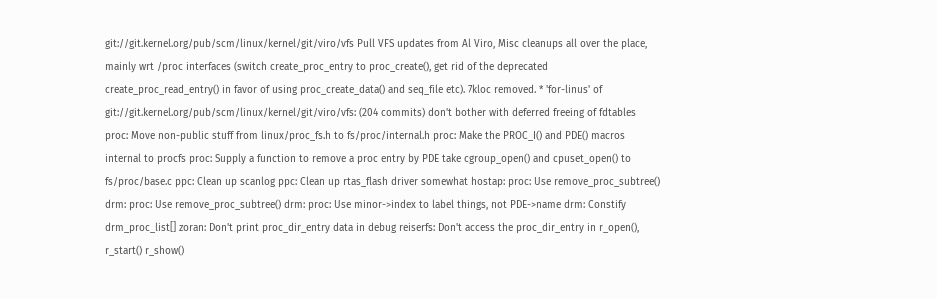git://git.kernel.org/pub/scm/linux/kernel/git/viro/vfs Pull VFS updates from Al Viro, Misc cleanups all over the place, mainly wrt /proc interfaces (switch create_proc_entry to proc_create(), get rid of the deprecated create_proc_read_entry() in favor of using proc_create_data() and seq_file etc). 7kloc removed. * 'for-linus' of git://git.kernel.org/pub/scm/linux/kernel/git/viro/vfs: (204 commits) don't bother with deferred freeing of fdtables proc: Move non-public stuff from linux/proc_fs.h to fs/proc/internal.h proc: Make the PROC_I() and PDE() macros internal to procfs proc: Supply a function to remove a proc entry by PDE take cgroup_open() and cpuset_open() to fs/proc/base.c ppc: Clean up scanlog ppc: Clean up rtas_flash driver somewhat hostap: proc: Use remove_proc_subtree() drm: proc: Use remove_proc_subtree() drm: proc: Use minor->index to label things, not PDE->name drm: Constify drm_proc_list[] zoran: Don't print proc_dir_entry data in debug reiserfs: Don't access the proc_dir_entry in r_open(), r_start() r_show()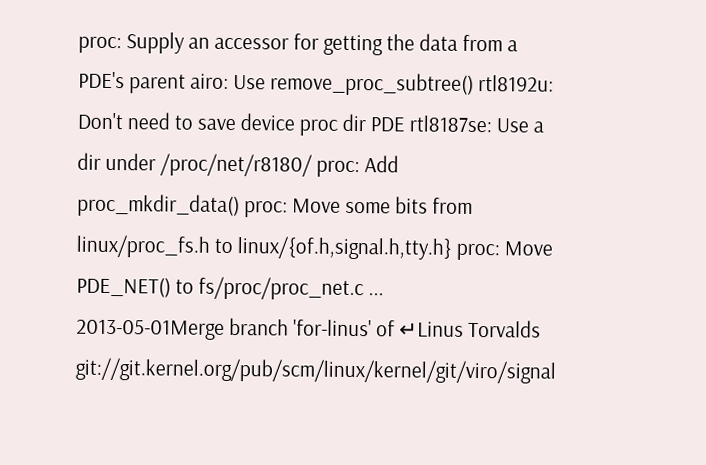proc: Supply an accessor for getting the data from a PDE's parent airo: Use remove_proc_subtree() rtl8192u: Don't need to save device proc dir PDE rtl8187se: Use a dir under /proc/net/r8180/ proc: Add proc_mkdir_data() proc: Move some bits from linux/proc_fs.h to linux/{of.h,signal.h,tty.h} proc: Move PDE_NET() to fs/proc/proc_net.c ...
2013-05-01Merge branch 'for-linus' of ↵Linus Torvalds
git://git.kernel.org/pub/scm/linux/kernel/git/viro/signal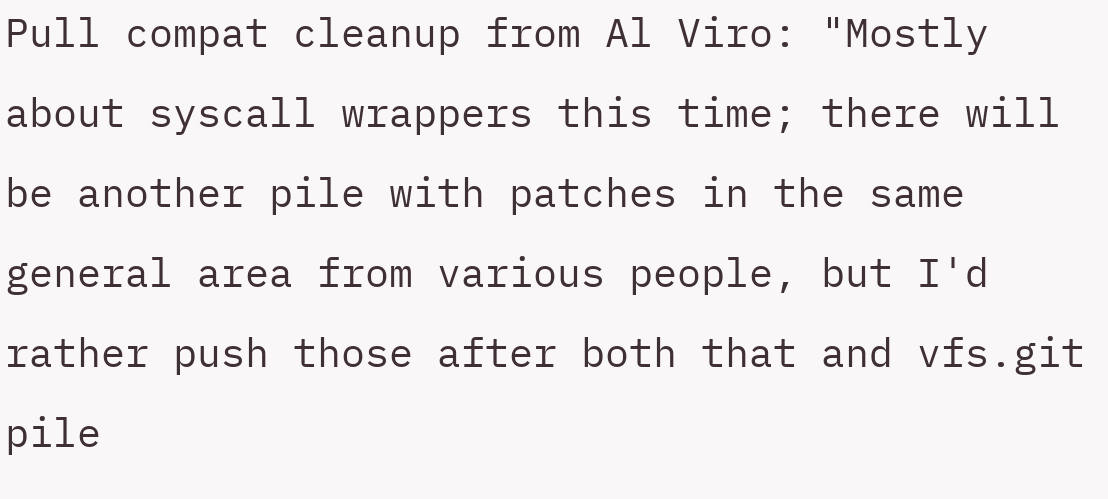Pull compat cleanup from Al Viro: "Mostly about syscall wrappers this time; there will be another pile with patches in the same general area from various people, but I'd rather push those after both that and vfs.git pile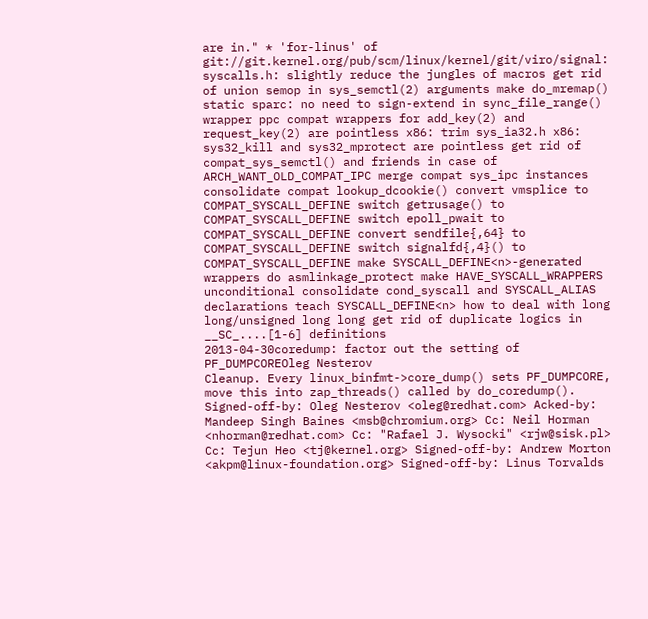are in." * 'for-linus' of git://git.kernel.org/pub/scm/linux/kernel/git/viro/signal: syscalls.h: slightly reduce the jungles of macros get rid of union semop in sys_semctl(2) arguments make do_mremap() static sparc: no need to sign-extend in sync_file_range() wrapper ppc compat wrappers for add_key(2) and request_key(2) are pointless x86: trim sys_ia32.h x86: sys32_kill and sys32_mprotect are pointless get rid of compat_sys_semctl() and friends in case of ARCH_WANT_OLD_COMPAT_IPC merge compat sys_ipc instances consolidate compat lookup_dcookie() convert vmsplice to COMPAT_SYSCALL_DEFINE switch getrusage() to COMPAT_SYSCALL_DEFINE switch epoll_pwait to COMPAT_SYSCALL_DEFINE convert sendfile{,64} to COMPAT_SYSCALL_DEFINE switch signalfd{,4}() to COMPAT_SYSCALL_DEFINE make SYSCALL_DEFINE<n>-generated wrappers do asmlinkage_protect make HAVE_SYSCALL_WRAPPERS unconditional consolidate cond_syscall and SYSCALL_ALIAS declarations teach SYSCALL_DEFINE<n> how to deal with long long/unsigned long long get rid of duplicate logics in __SC_....[1-6] definitions
2013-04-30coredump: factor out the setting of PF_DUMPCOREOleg Nesterov
Cleanup. Every linux_binfmt->core_dump() sets PF_DUMPCORE, move this into zap_threads() called by do_coredump(). Signed-off-by: Oleg Nesterov <oleg@redhat.com> Acked-by: Mandeep Singh Baines <msb@chromium.org> Cc: Neil Horman <nhorman@redhat.com> Cc: "Rafael J. Wysocki" <rjw@sisk.pl> Cc: Tejun Heo <tj@kernel.org> Signed-off-by: Andrew Morton <akpm@linux-foundation.org> Signed-off-by: Linus Torvalds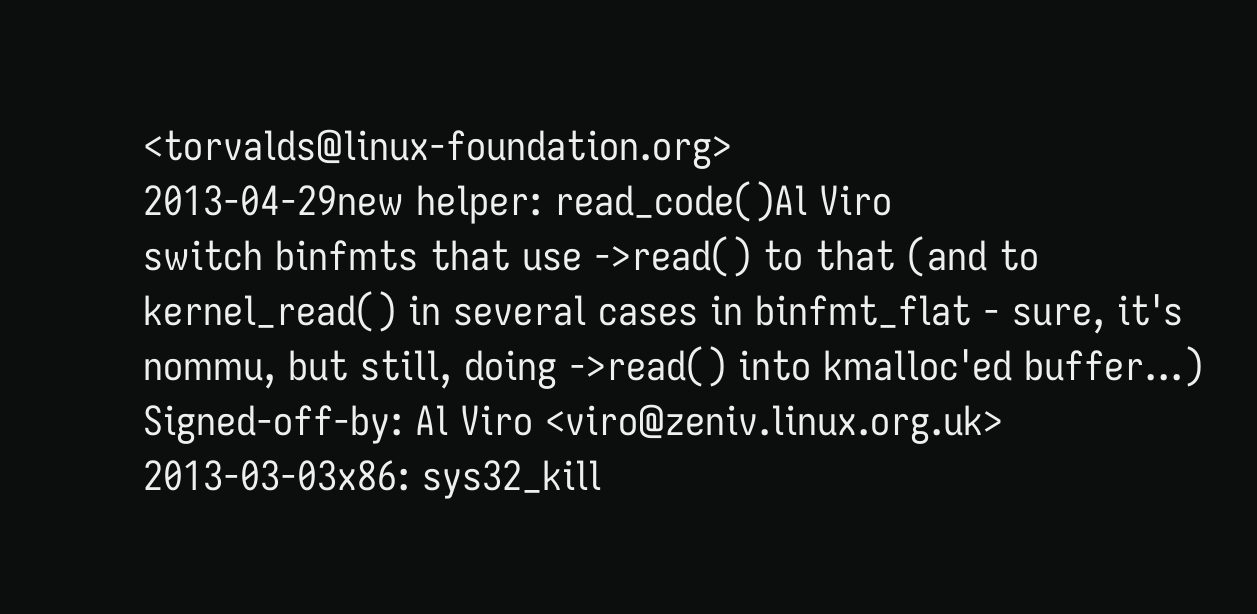<torvalds@linux-foundation.org>
2013-04-29new helper: read_code()Al Viro
switch binfmts that use ->read() to that (and to kernel_read() in several cases in binfmt_flat - sure, it's nommu, but still, doing ->read() into kmalloc'ed buffer...) Signed-off-by: Al Viro <viro@zeniv.linux.org.uk>
2013-03-03x86: sys32_kill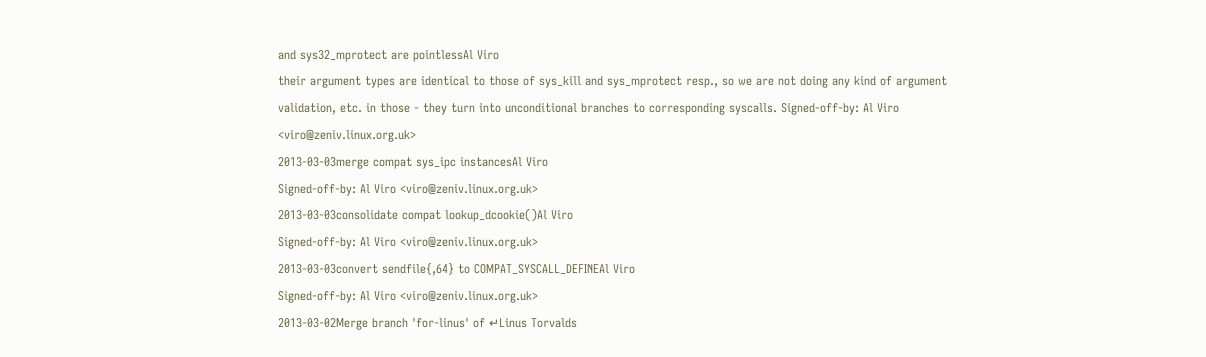and sys32_mprotect are pointlessAl Viro
their argument types are identical to those of sys_kill and sys_mprotect resp., so we are not doing any kind of argument validation, etc. in those - they turn into unconditional branches to corresponding syscalls. Signed-off-by: Al Viro <viro@zeniv.linux.org.uk>
2013-03-03merge compat sys_ipc instancesAl Viro
Signed-off-by: Al Viro <viro@zeniv.linux.org.uk>
2013-03-03consolidate compat lookup_dcookie()Al Viro
Signed-off-by: Al Viro <viro@zeniv.linux.org.uk>
2013-03-03convert sendfile{,64} to COMPAT_SYSCALL_DEFINEAl Viro
Signed-off-by: Al Viro <viro@zeniv.linux.org.uk>
2013-03-02Merge branch 'for-linus' of ↵Linus Torvalds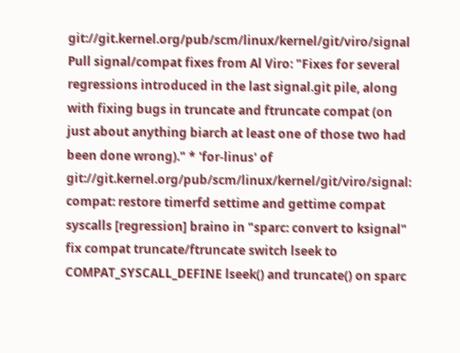git://git.kernel.org/pub/scm/linux/kernel/git/viro/signal Pull signal/compat fixes from Al Viro: "Fixes for several regressions introduced in the last signal.git pile, along with fixing bugs in truncate and ftruncate compat (on just about anything biarch at least one of those two had been done wrong)." * 'for-linus' of git://git.kernel.org/pub/scm/linux/kernel/git/viro/signal: compat: restore timerfd settime and gettime compat syscalls [regression] braino in "sparc: convert to ksignal" fix compat truncate/ftruncate switch lseek to COMPAT_SYSCALL_DEFINE lseek() and truncate() on sparc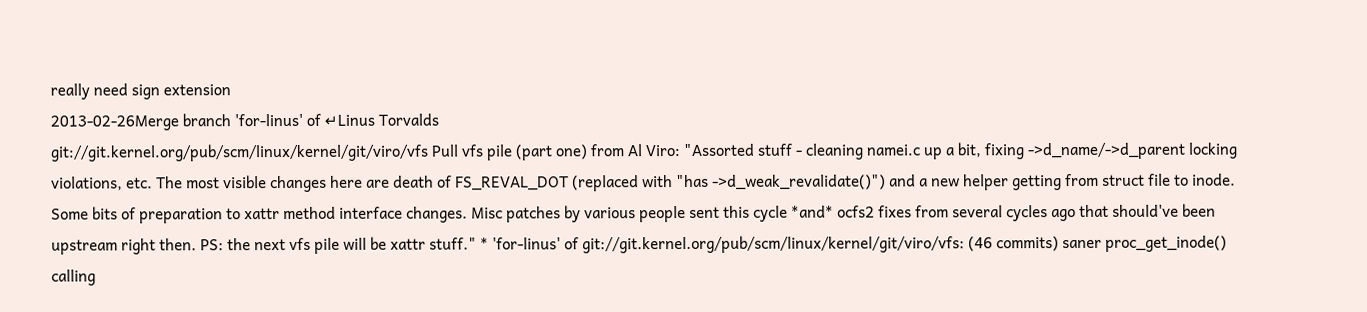really need sign extension
2013-02-26Merge branch 'for-linus' of ↵Linus Torvalds
git://git.kernel.org/pub/scm/linux/kernel/git/viro/vfs Pull vfs pile (part one) from Al Viro: "Assorted stuff - cleaning namei.c up a bit, fixing ->d_name/->d_parent locking violations, etc. The most visible changes here are death of FS_REVAL_DOT (replaced with "has ->d_weak_revalidate()") and a new helper getting from struct file to inode. Some bits of preparation to xattr method interface changes. Misc patches by various people sent this cycle *and* ocfs2 fixes from several cycles ago that should've been upstream right then. PS: the next vfs pile will be xattr stuff." * 'for-linus' of git://git.kernel.org/pub/scm/linux/kernel/git/viro/vfs: (46 commits) saner proc_get_inode() calling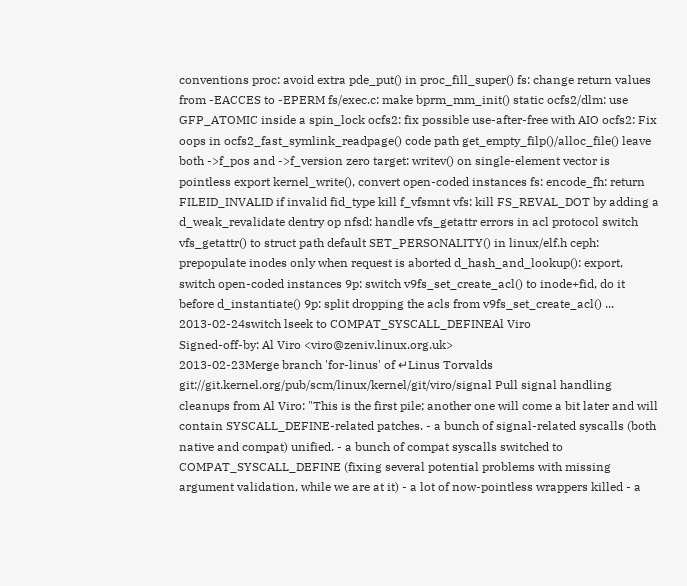conventions proc: avoid extra pde_put() in proc_fill_super() fs: change return values from -EACCES to -EPERM fs/exec.c: make bprm_mm_init() static ocfs2/dlm: use GFP_ATOMIC inside a spin_lock ocfs2: fix possible use-after-free with AIO ocfs2: Fix oops in ocfs2_fast_symlink_readpage() code path get_empty_filp()/alloc_file() leave both ->f_pos and ->f_version zero target: writev() on single-element vector is pointless export kernel_write(), convert open-coded instances fs: encode_fh: return FILEID_INVALID if invalid fid_type kill f_vfsmnt vfs: kill FS_REVAL_DOT by adding a d_weak_revalidate dentry op nfsd: handle vfs_getattr errors in acl protocol switch vfs_getattr() to struct path default SET_PERSONALITY() in linux/elf.h ceph: prepopulate inodes only when request is aborted d_hash_and_lookup(): export, switch open-coded instances 9p: switch v9fs_set_create_acl() to inode+fid, do it before d_instantiate() 9p: split dropping the acls from v9fs_set_create_acl() ...
2013-02-24switch lseek to COMPAT_SYSCALL_DEFINEAl Viro
Signed-off-by: Al Viro <viro@zeniv.linux.org.uk>
2013-02-23Merge branch 'for-linus' of ↵Linus Torvalds
git://git.kernel.org/pub/scm/linux/kernel/git/viro/signal Pull signal handling cleanups from Al Viro: "This is the first pile; another one will come a bit later and will contain SYSCALL_DEFINE-related patches. - a bunch of signal-related syscalls (both native and compat) unified. - a bunch of compat syscalls switched to COMPAT_SYSCALL_DEFINE (fixing several potential problems with missing argument validation, while we are at it) - a lot of now-pointless wrappers killed - a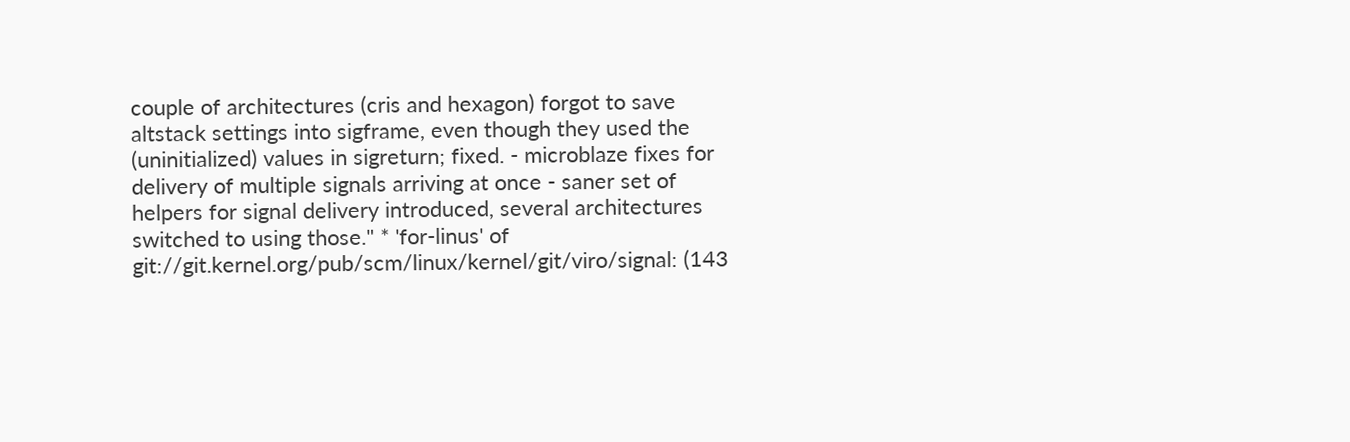couple of architectures (cris and hexagon) forgot to save altstack settings into sigframe, even though they used the (uninitialized) values in sigreturn; fixed. - microblaze fixes for delivery of multiple signals arriving at once - saner set of helpers for signal delivery introduced, several architectures switched to using those." * 'for-linus' of git://git.kernel.org/pub/scm/linux/kernel/git/viro/signal: (143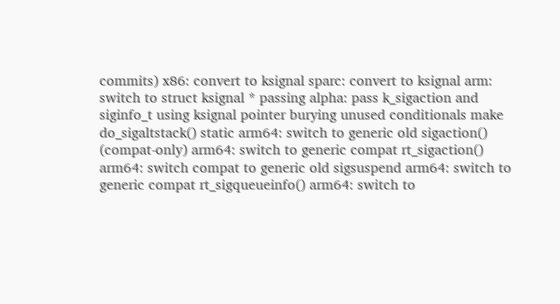commits) x86: convert to ksignal sparc: convert to ksignal arm: switch to struct ksignal * passing alpha: pass k_sigaction and siginfo_t using ksignal pointer burying unused conditionals make do_sigaltstack() static arm64: switch to generic old sigaction() (compat-only) arm64: switch to generic compat rt_sigaction() arm64: switch compat to generic old sigsuspend arm64: switch to generic compat rt_sigqueueinfo() arm64: switch to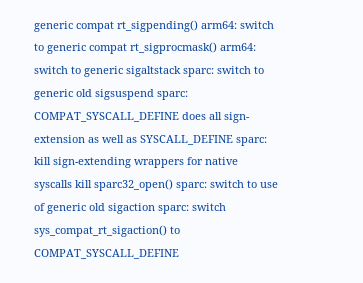generic compat rt_sigpending() arm64: switch to generic compat rt_sigprocmask() arm64: switch to generic sigaltstack sparc: switch to generic old sigsuspend sparc: COMPAT_SYSCALL_DEFINE does all sign-extension as well as SYSCALL_DEFINE sparc: kill sign-extending wrappers for native syscalls kill sparc32_open() sparc: switch to use of generic old sigaction sparc: switch sys_compat_rt_sigaction() to COMPAT_SYSCALL_DEFINE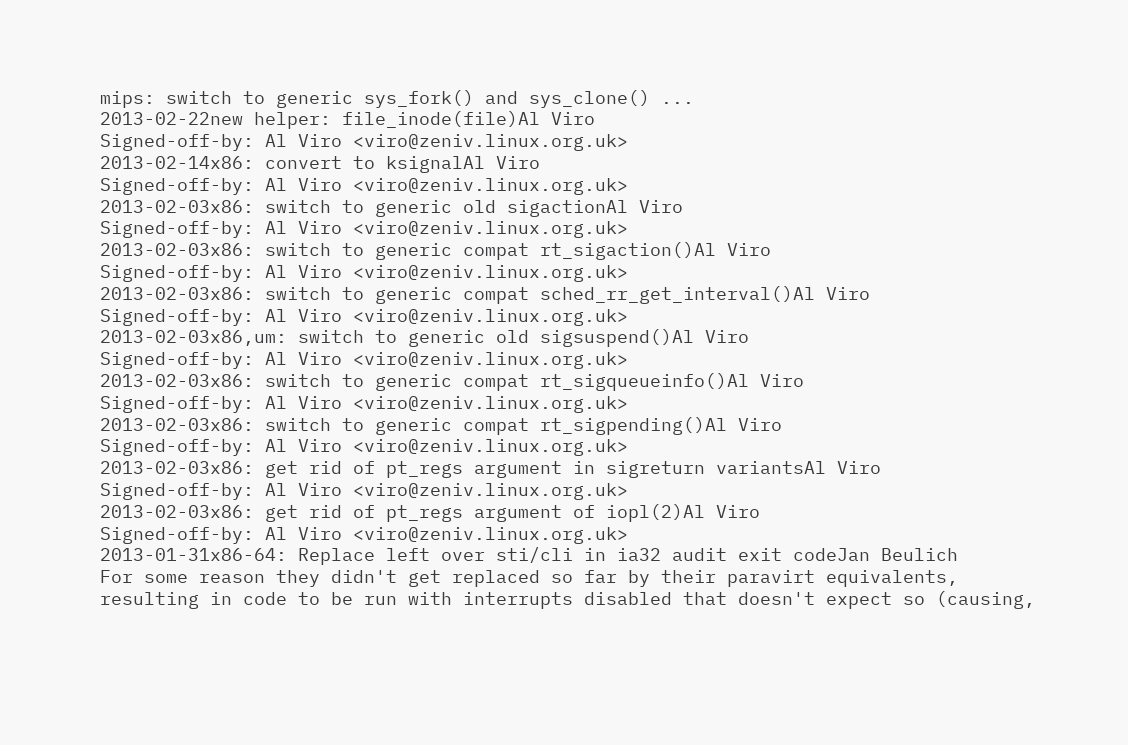mips: switch to generic sys_fork() and sys_clone() ...
2013-02-22new helper: file_inode(file)Al Viro
Signed-off-by: Al Viro <viro@zeniv.linux.org.uk>
2013-02-14x86: convert to ksignalAl Viro
Signed-off-by: Al Viro <viro@zeniv.linux.org.uk>
2013-02-03x86: switch to generic old sigactionAl Viro
Signed-off-by: Al Viro <viro@zeniv.linux.org.uk>
2013-02-03x86: switch to generic compat rt_sigaction()Al Viro
Signed-off-by: Al Viro <viro@zeniv.linux.org.uk>
2013-02-03x86: switch to generic compat sched_rr_get_interval()Al Viro
Signed-off-by: Al Viro <viro@zeniv.linux.org.uk>
2013-02-03x86,um: switch to generic old sigsuspend()Al Viro
Signed-off-by: Al Viro <viro@zeniv.linux.org.uk>
2013-02-03x86: switch to generic compat rt_sigqueueinfo()Al Viro
Signed-off-by: Al Viro <viro@zeniv.linux.org.uk>
2013-02-03x86: switch to generic compat rt_sigpending()Al Viro
Signed-off-by: Al Viro <viro@zeniv.linux.org.uk>
2013-02-03x86: get rid of pt_regs argument in sigreturn variantsAl Viro
Signed-off-by: Al Viro <viro@zeniv.linux.org.uk>
2013-02-03x86: get rid of pt_regs argument of iopl(2)Al Viro
Signed-off-by: Al Viro <viro@zeniv.linux.org.uk>
2013-01-31x86-64: Replace left over sti/cli in ia32 audit exit codeJan Beulich
For some reason they didn't get replaced so far by their paravirt equivalents, resulting in code to be run with interrupts disabled that doesn't expect so (causing,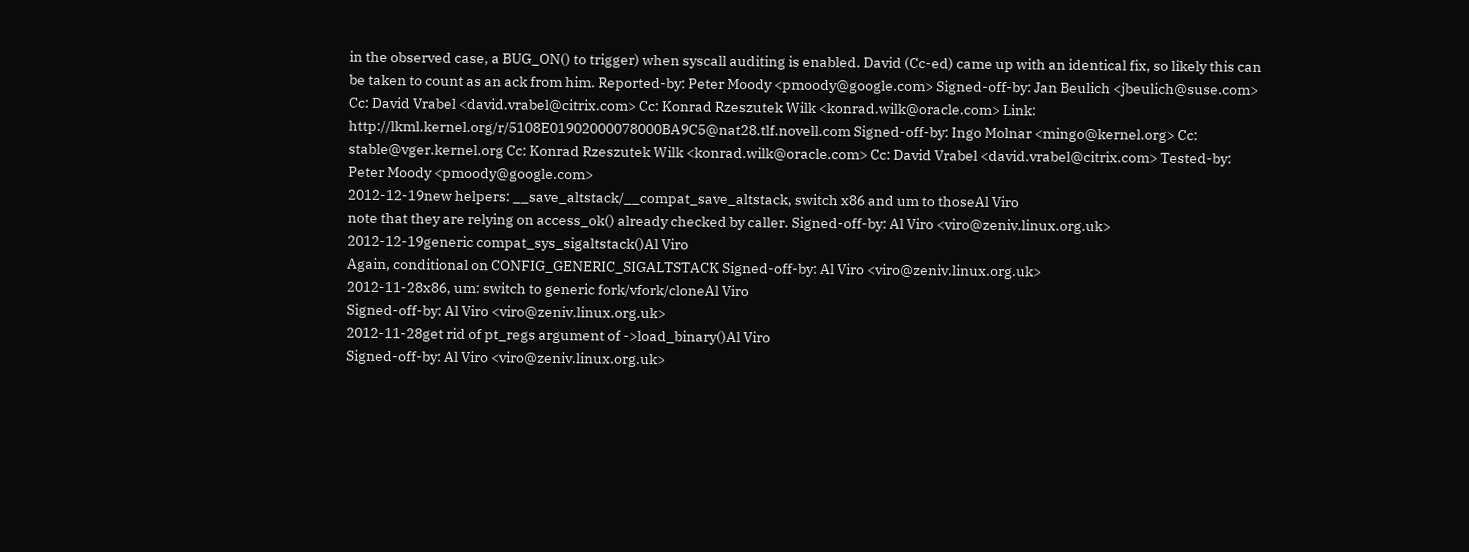in the observed case, a BUG_ON() to trigger) when syscall auditing is enabled. David (Cc-ed) came up with an identical fix, so likely this can be taken to count as an ack from him. Reported-by: Peter Moody <pmoody@google.com> Signed-off-by: Jan Beulich <jbeulich@suse.com> Cc: David Vrabel <david.vrabel@citrix.com> Cc: Konrad Rzeszutek Wilk <konrad.wilk@oracle.com> Link: http://lkml.kernel.org/r/5108E01902000078000BA9C5@nat28.tlf.novell.com Signed-off-by: Ingo Molnar <mingo@kernel.org> Cc: stable@vger.kernel.org Cc: Konrad Rzeszutek Wilk <konrad.wilk@oracle.com> Cc: David Vrabel <david.vrabel@citrix.com> Tested-by: Peter Moody <pmoody@google.com>
2012-12-19new helpers: __save_altstack/__compat_save_altstack, switch x86 and um to thoseAl Viro
note that they are relying on access_ok() already checked by caller. Signed-off-by: Al Viro <viro@zeniv.linux.org.uk>
2012-12-19generic compat_sys_sigaltstack()Al Viro
Again, conditional on CONFIG_GENERIC_SIGALTSTACK Signed-off-by: Al Viro <viro@zeniv.linux.org.uk>
2012-11-28x86, um: switch to generic fork/vfork/cloneAl Viro
Signed-off-by: Al Viro <viro@zeniv.linux.org.uk>
2012-11-28get rid of pt_regs argument of ->load_binary()Al Viro
Signed-off-by: Al Viro <viro@zeniv.linux.org.uk>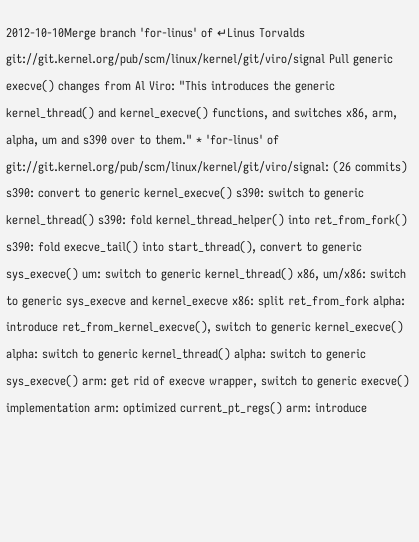2012-10-10Merge branch 'for-linus' of ↵Linus Torvalds
git://git.kernel.org/pub/scm/linux/kernel/git/viro/signal Pull generic execve() changes from Al Viro: "This introduces the generic kernel_thread() and kernel_execve() functions, and switches x86, arm, alpha, um and s390 over to them." * 'for-linus' of git://git.kernel.org/pub/scm/linux/kernel/git/viro/signal: (26 commits) s390: convert to generic kernel_execve() s390: switch to generic kernel_thread() s390: fold kernel_thread_helper() into ret_from_fork() s390: fold execve_tail() into start_thread(), convert to generic sys_execve() um: switch to generic kernel_thread() x86, um/x86: switch to generic sys_execve and kernel_execve x86: split ret_from_fork alpha: introduce ret_from_kernel_execve(), switch to generic kernel_execve() alpha: switch to generic kernel_thread() alpha: switch to generic sys_execve() arm: get rid of execve wrapper, switch to generic execve() implementation arm: optimized current_pt_regs() arm: introduce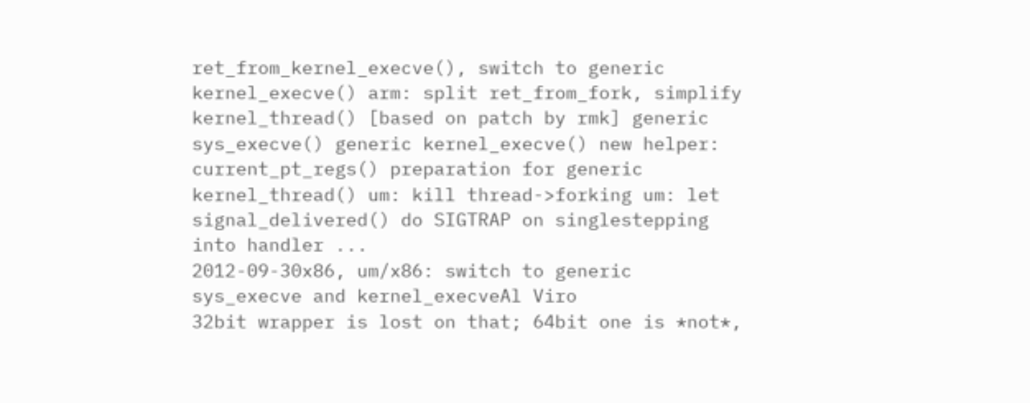ret_from_kernel_execve(), switch to generic kernel_execve() arm: split ret_from_fork, simplify kernel_thread() [based on patch by rmk] generic sys_execve() generic kernel_execve() new helper: current_pt_regs() preparation for generic kernel_thread() um: kill thread->forking um: let signal_delivered() do SIGTRAP on singlestepping into handler ...
2012-09-30x86, um/x86: switch to generic sys_execve and kernel_execveAl Viro
32bit wrapper is lost on that; 64bit one is *not*,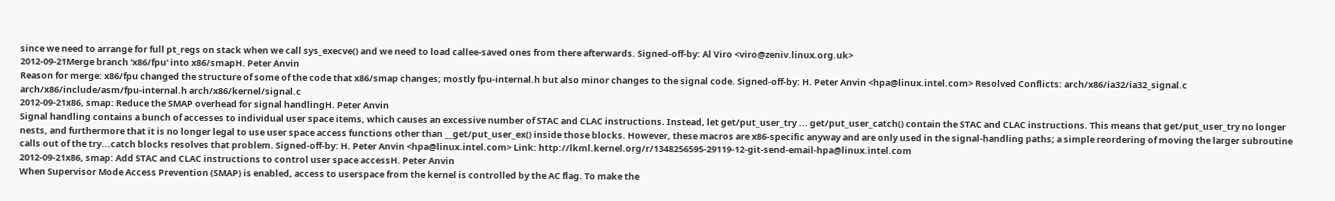since we need to arrange for full pt_regs on stack when we call sys_execve() and we need to load callee-saved ones from there afterwards. Signed-off-by: Al Viro <viro@zeniv.linux.org.uk>
2012-09-21Merge branch 'x86/fpu' into x86/smapH. Peter Anvin
Reason for merge: x86/fpu changed the structure of some of the code that x86/smap changes; mostly fpu-internal.h but also minor changes to the signal code. Signed-off-by: H. Peter Anvin <hpa@linux.intel.com> Resolved Conflicts: arch/x86/ia32/ia32_signal.c arch/x86/include/asm/fpu-internal.h arch/x86/kernel/signal.c
2012-09-21x86, smap: Reduce the SMAP overhead for signal handlingH. Peter Anvin
Signal handling contains a bunch of accesses to individual user space items, which causes an excessive number of STAC and CLAC instructions. Instead, let get/put_user_try ... get/put_user_catch() contain the STAC and CLAC instructions. This means that get/put_user_try no longer nests, and furthermore that it is no longer legal to use user space access functions other than __get/put_user_ex() inside those blocks. However, these macros are x86-specific anyway and are only used in the signal-handling paths; a simple reordering of moving the larger subroutine calls out of the try...catch blocks resolves that problem. Signed-off-by: H. Peter Anvin <hpa@linux.intel.com> Link: http://lkml.kernel.org/r/1348256595-29119-12-git-send-email-hpa@linux.intel.com
2012-09-21x86, smap: Add STAC and CLAC instructions to control user space accessH. Peter Anvin
When Supervisor Mode Access Prevention (SMAP) is enabled, access to userspace from the kernel is controlled by the AC flag. To make the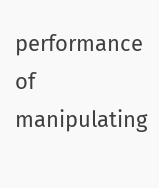performance of manipulating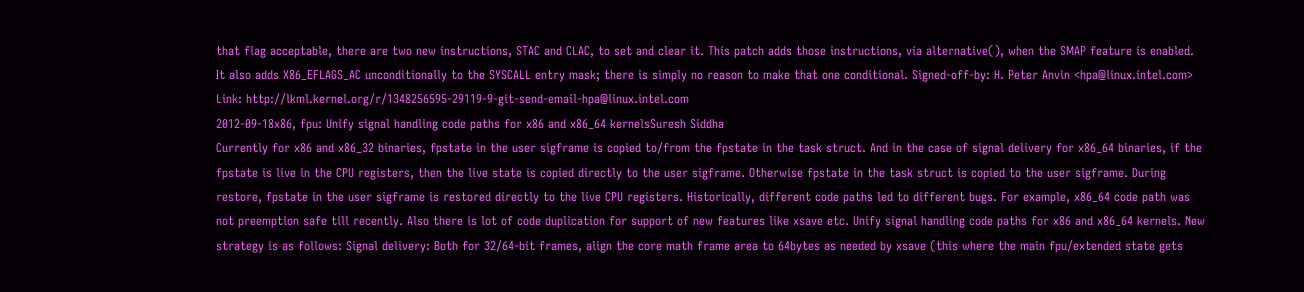that flag acceptable, there are two new instructions, STAC and CLAC, to set and clear it. This patch adds those instructions, via alternative(), when the SMAP feature is enabled. It also adds X86_EFLAGS_AC unconditionally to the SYSCALL entry mask; there is simply no reason to make that one conditional. Signed-off-by: H. Peter Anvin <hpa@linux.intel.com> Link: http://lkml.kernel.org/r/1348256595-29119-9-git-send-email-hpa@linux.intel.com
2012-09-18x86, fpu: Unify signal handling code paths for x86 and x86_64 kernelsSuresh Siddha
Currently for x86 and x86_32 binaries, fpstate in the user sigframe is copied to/from the fpstate in the task struct. And in the case of signal delivery for x86_64 binaries, if the fpstate is live in the CPU registers, then the live state is copied directly to the user sigframe. Otherwise fpstate in the task struct is copied to the user sigframe. During restore, fpstate in the user sigframe is restored directly to the live CPU registers. Historically, different code paths led to different bugs. For example, x86_64 code path was not preemption safe till recently. Also there is lot of code duplication for support of new features like xsave etc. Unify signal handling code paths for x86 and x86_64 kernels. New strategy is as follows: Signal delivery: Both for 32/64-bit frames, align the core math frame area to 64bytes as needed by xsave (this where the main fpu/extended state gets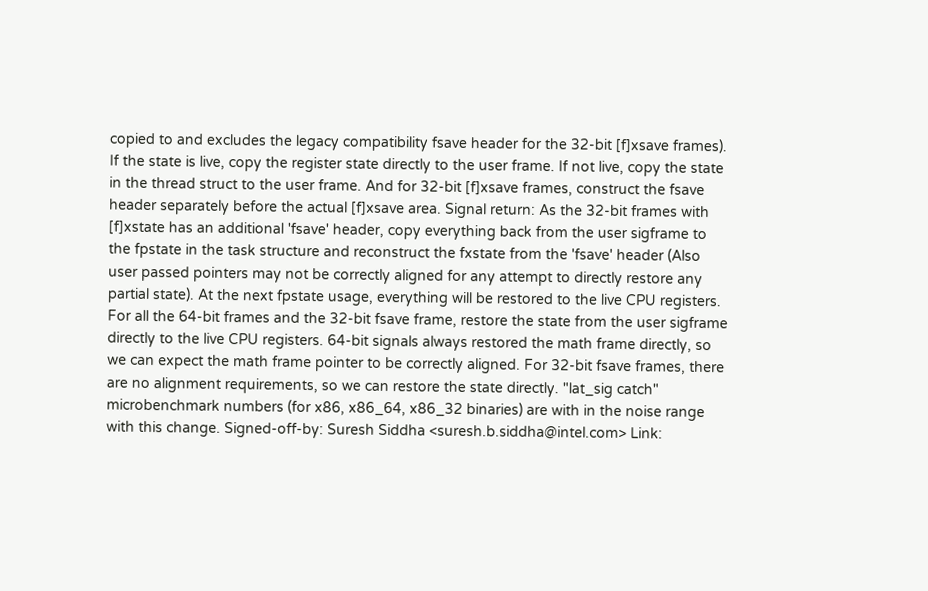copied to and excludes the legacy compatibility fsave header for the 32-bit [f]xsave frames). If the state is live, copy the register state directly to the user frame. If not live, copy the state in the thread struct to the user frame. And for 32-bit [f]xsave frames, construct the fsave header separately before the actual [f]xsave area. Signal return: As the 32-bit frames with [f]xstate has an additional 'fsave' header, copy everything back from the user sigframe to the fpstate in the task structure and reconstruct the fxstate from the 'fsave' header (Also user passed pointers may not be correctly aligned for any attempt to directly restore any partial state). At the next fpstate usage, everything will be restored to the live CPU registers. For all the 64-bit frames and the 32-bit fsave frame, restore the state from the user sigframe directly to the live CPU registers. 64-bit signals always restored the math frame directly, so we can expect the math frame pointer to be correctly aligned. For 32-bit fsave frames, there are no alignment requirements, so we can restore the state directly. "lat_sig catch" microbenchmark numbers (for x86, x86_64, x86_32 binaries) are with in the noise range with this change. Signed-off-by: Suresh Siddha <suresh.b.siddha@intel.com> Link: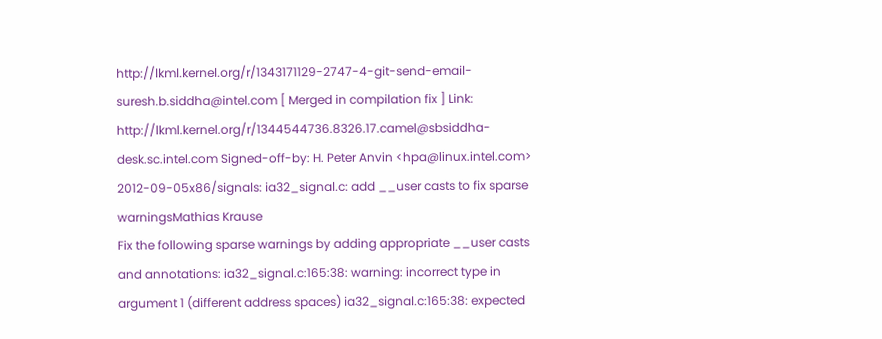http://lkml.kernel.org/r/1343171129-2747-4-git-send-email-suresh.b.siddha@intel.com [ Merged in compilation fix ] Link: http://lkml.kernel.org/r/1344544736.8326.17.camel@sbsiddha-desk.sc.intel.com Signed-off-by: H. Peter Anvin <hpa@linux.intel.com>
2012-09-05x86/signals: ia32_signal.c: add __user casts to fix sparse warningsMathias Krause
Fix the following sparse warnings by adding appropriate __user casts and annotations: ia32_signal.c:165:38: warning: incorrect type in argument 1 (different address spaces) ia32_signal.c:165:38: expected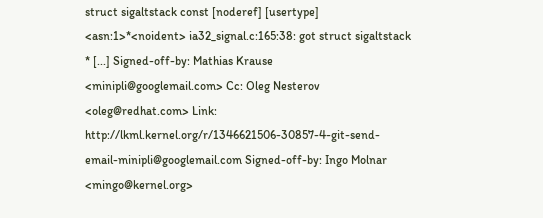struct sigaltstack const [noderef] [usertype] <asn:1>*<noident> ia32_signal.c:165:38: got struct sigaltstack * [...] Signed-off-by: Mathias Krause <minipli@googlemail.com> Cc: Oleg Nesterov <oleg@redhat.com> Link: http://lkml.kernel.org/r/1346621506-30857-4-git-send-email-minipli@googlemail.com Signed-off-by: Ingo Molnar <mingo@kernel.org>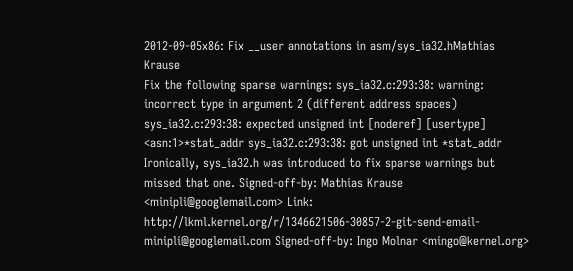2012-09-05x86: Fix __user annotations in asm/sys_ia32.hMathias Krause
Fix the following sparse warnings: sys_ia32.c:293:38: warning: incorrect type in argument 2 (different address spaces) sys_ia32.c:293:38: expected unsigned int [noderef] [usertype] <asn:1>*stat_addr sys_ia32.c:293:38: got unsigned int *stat_addr Ironically, sys_ia32.h was introduced to fix sparse warnings but missed that one. Signed-off-by: Mathias Krause <minipli@googlemail.com> Link: http://lkml.kernel.org/r/1346621506-30857-2-git-send-email-minipli@googlemail.com Signed-off-by: Ingo Molnar <mingo@kernel.org>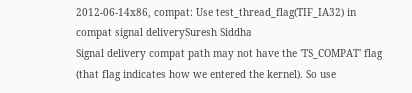2012-06-14x86, compat: Use test_thread_flag(TIF_IA32) in compat signal deliverySuresh Siddha
Signal delivery compat path may not have the 'TS_COMPAT' flag (that flag indicates how we entered the kernel). So use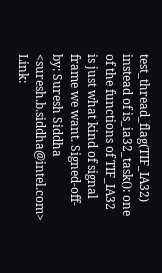test_thread_flag(TIF_IA32) instead of is_ia32_task(): one of the functions of TIF_IA32 is just what kind of signal frame we want. Signed-off-by: Suresh Siddha <suresh.b.siddha@intel.com> Link: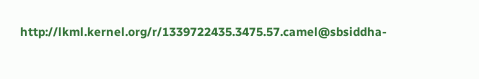http://lkml.kernel.org/r/1339722435.3475.57.camel@sbsiddha-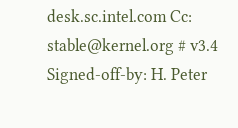desk.sc.intel.com Cc: stable@kernel.org # v3.4 Signed-off-by: H. Peter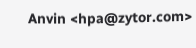Anvin <hpa@zytor.com>